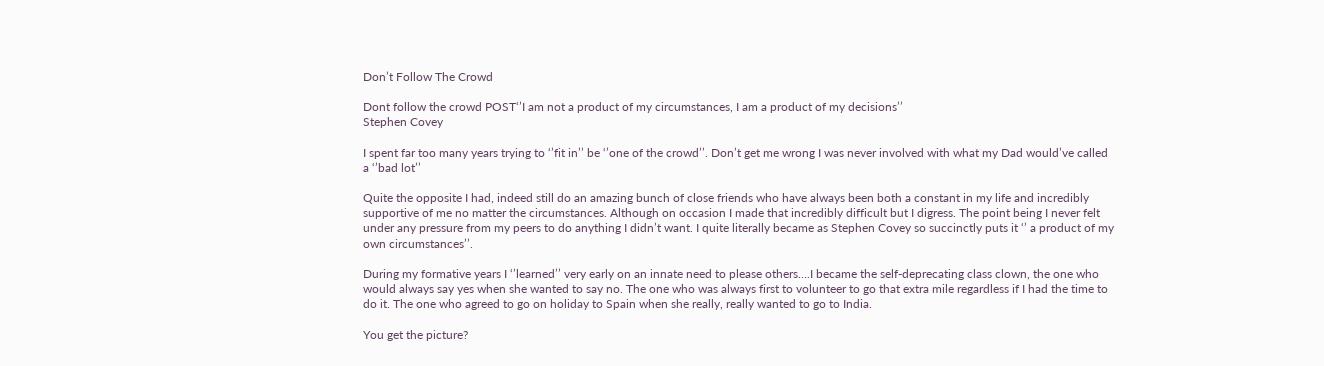Don’t Follow The Crowd

Dont follow the crowd POST‘’I am not a product of my circumstances, I am a product of my decisions’’
Stephen Covey

I spent far too many years trying to ‘’fit in’’ be ‘’one of the crowd’’. Don’t get me wrong I was never involved with what my Dad would’ve called a ‘’bad lot’’

Quite the opposite I had, indeed still do an amazing bunch of close friends who have always been both a constant in my life and incredibly supportive of me no matter the circumstances. Although on occasion I made that incredibly difficult but I digress. The point being I never felt under any pressure from my peers to do anything I didn’t want. I quite literally became as Stephen Covey so succinctly puts it ‘’ a product of my own circumstances’’.

During my formative years I ‘’learned’’ very early on an innate need to please others….I became the self-deprecating class clown, the one who would always say yes when she wanted to say no. The one who was always first to volunteer to go that extra mile regardless if I had the time to do it. The one who agreed to go on holiday to Spain when she really, really wanted to go to India.

You get the picture?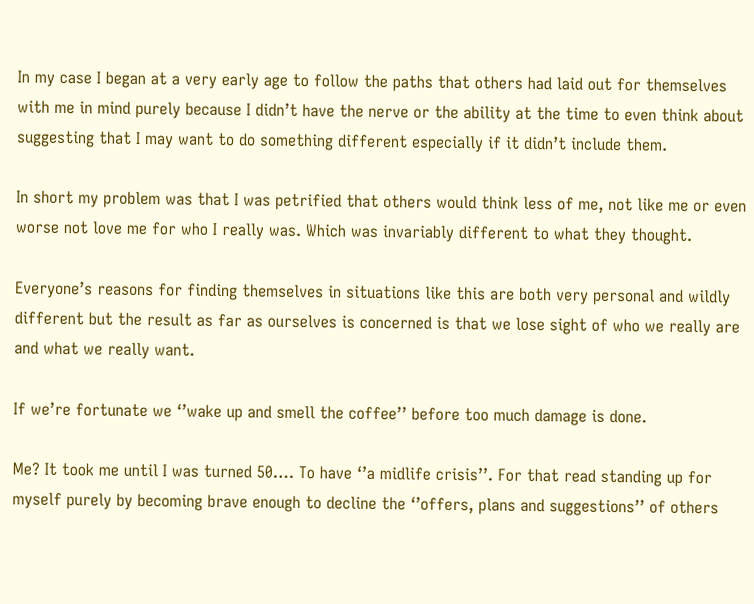In my case I began at a very early age to follow the paths that others had laid out for themselves with me in mind purely because I didn’t have the nerve or the ability at the time to even think about suggesting that I may want to do something different especially if it didn’t include them.

In short my problem was that I was petrified that others would think less of me, not like me or even worse not love me for who I really was. Which was invariably different to what they thought.

Everyone’s reasons for finding themselves in situations like this are both very personal and wildly different but the result as far as ourselves is concerned is that we lose sight of who we really are and what we really want.

If we’re fortunate we ‘’wake up and smell the coffee’’ before too much damage is done.

Me? It took me until I was turned 50…. To have ‘’a midlife crisis’’. For that read standing up for myself purely by becoming brave enough to decline the ‘’offers, plans and suggestions’’ of others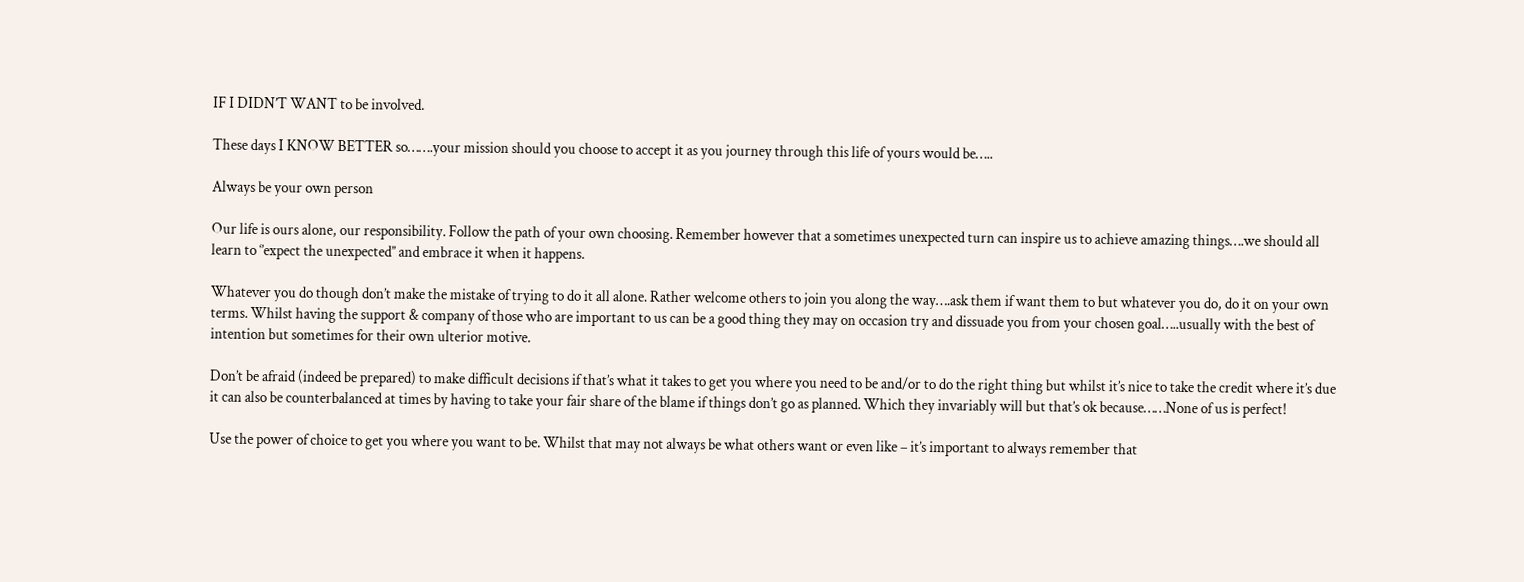IF I DIDN’T WANT to be involved.

These days I KNOW BETTER so…….your mission should you choose to accept it as you journey through this life of yours would be…..

Always be your own person

Our life is ours alone, our responsibility. Follow the path of your own choosing. Remember however that a sometimes unexpected turn can inspire us to achieve amazing things….we should all learn to ‘’expect the unexpected’’ and embrace it when it happens.

Whatever you do though don’t make the mistake of trying to do it all alone. Rather welcome others to join you along the way….ask them if want them to but whatever you do, do it on your own terms. Whilst having the support & company of those who are important to us can be a good thing they may on occasion try and dissuade you from your chosen goal…..usually with the best of intention but sometimes for their own ulterior motive.

Don’t be afraid (indeed be prepared) to make difficult decisions if that’s what it takes to get you where you need to be and/or to do the right thing but whilst it’s nice to take the credit where it’s due it can also be counterbalanced at times by having to take your fair share of the blame if things don’t go as planned. Which they invariably will but that’s ok because……None of us is perfect!

Use the power of choice to get you where you want to be. Whilst that may not always be what others want or even like – it’s important to always remember that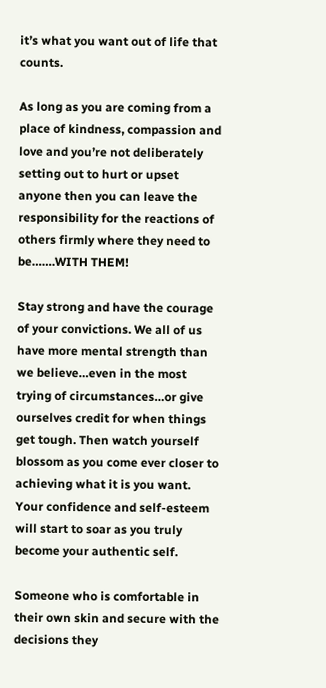it’s what you want out of life that counts.

As long as you are coming from a place of kindness, compassion and love and you’re not deliberately setting out to hurt or upset anyone then you can leave the responsibility for the reactions of others firmly where they need to be…….WITH THEM!

Stay strong and have the courage of your convictions. We all of us have more mental strength than we believe…even in the most trying of circumstances…or give ourselves credit for when things get tough. Then watch yourself blossom as you come ever closer to achieving what it is you want. Your confidence and self-esteem will start to soar as you truly become your authentic self.

Someone who is comfortable in their own skin and secure with the decisions they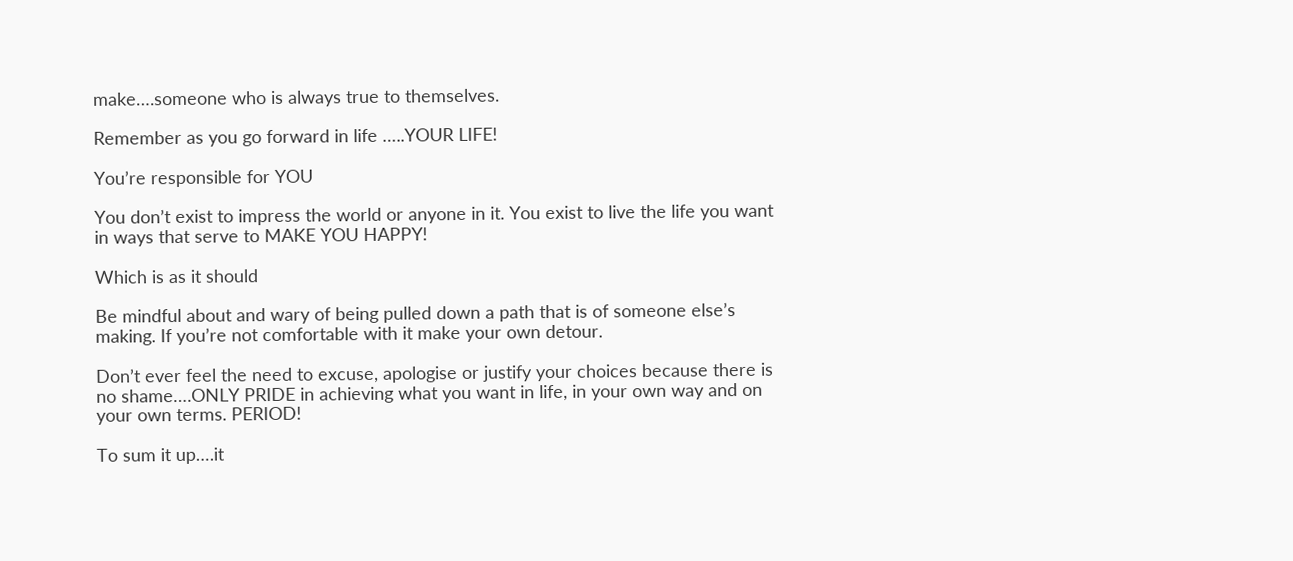make….someone who is always true to themselves.

Remember as you go forward in life …..YOUR LIFE!

You’re responsible for YOU

You don’t exist to impress the world or anyone in it. You exist to live the life you want in ways that serve to MAKE YOU HAPPY!

Which is as it should

Be mindful about and wary of being pulled down a path that is of someone else’s making. If you’re not comfortable with it make your own detour.

Don’t ever feel the need to excuse, apologise or justify your choices because there is no shame….ONLY PRIDE in achieving what you want in life, in your own way and on your own terms. PERIOD!

To sum it up….it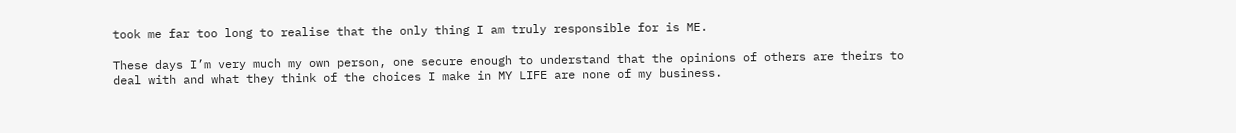took me far too long to realise that the only thing I am truly responsible for is ME.

These days I’m very much my own person, one secure enough to understand that the opinions of others are theirs to deal with and what they think of the choices I make in MY LIFE are none of my business.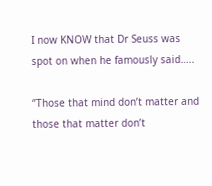I now KNOW that Dr Seuss was spot on when he famously said…..

‘’Those that mind don’t matter and those that matter don’t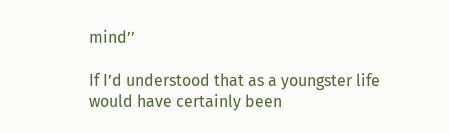mind’’

If I’d understood that as a youngster life would have certainly been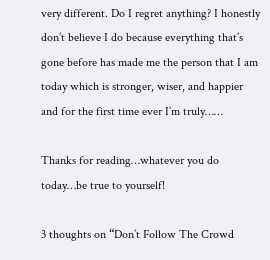very different. Do I regret anything? I honestly don’t believe I do because everything that’s gone before has made me the person that I am today which is stronger, wiser, and happier and for the first time ever I’m truly……

Thanks for reading…whatever you do today…be true to yourself!

3 thoughts on “Don’t Follow The Crowd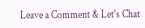Leave a Comment & Let's Chat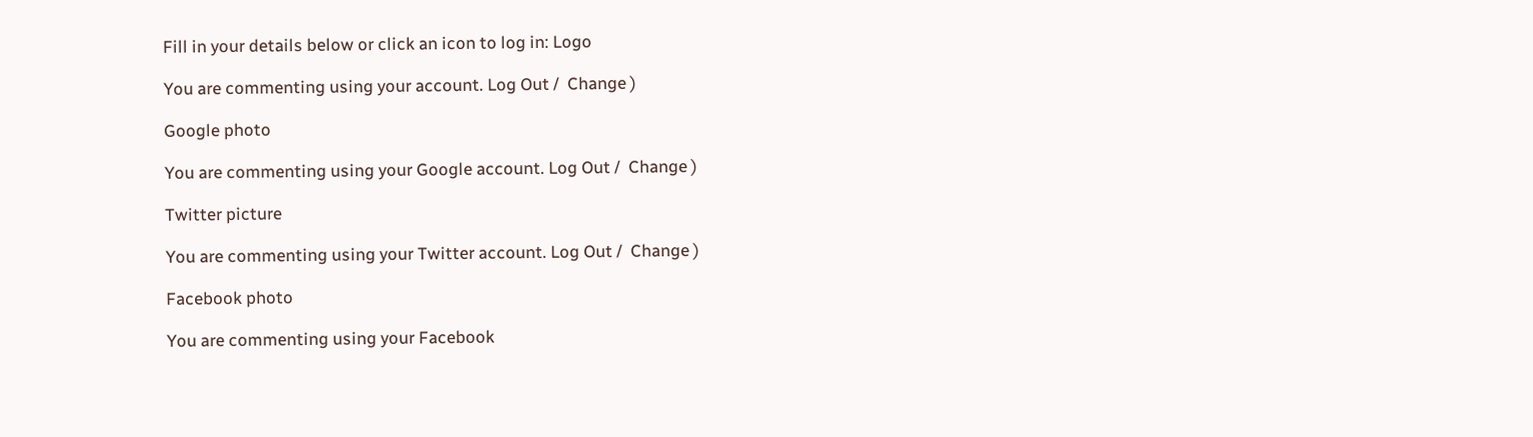Fill in your details below or click an icon to log in: Logo

You are commenting using your account. Log Out /  Change )

Google photo

You are commenting using your Google account. Log Out /  Change )

Twitter picture

You are commenting using your Twitter account. Log Out /  Change )

Facebook photo

You are commenting using your Facebook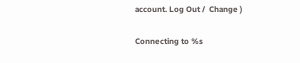account. Log Out /  Change )

Connecting to %s